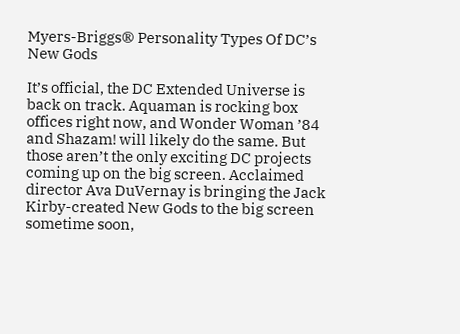Myers-Briggs® Personality Types Of DC’s New Gods

It’s official, the DC Extended Universe is back on track. Aquaman is rocking box offices right now, and Wonder Woman ’84 and Shazam! will likely do the same. But those aren’t the only exciting DC projects coming up on the big screen. Acclaimed director Ava DuVernay is bringing the Jack Kirby-created New Gods to the big screen sometime soon,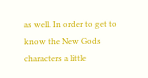as well. In order to get to know the New Gods characters a little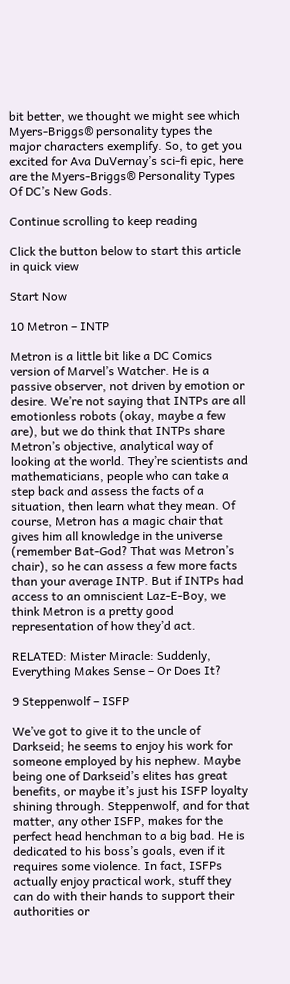bit better, we thought we might see which Myers-Briggs® personality types the major characters exemplify. So, to get you excited for Ava DuVernay’s sci-fi epic, here are the Myers-Briggs® Personality Types Of DC’s New Gods.

Continue scrolling to keep reading

Click the button below to start this article in quick view

Start Now

10 Metron – INTP

Metron is a little bit like a DC Comics version of Marvel’s Watcher. He is a passive observer, not driven by emotion or desire. We’re not saying that INTPs are all emotionless robots (okay, maybe a few are), but we do think that INTPs share Metron’s objective, analytical way of looking at the world. They’re scientists and mathematicians, people who can take a step back and assess the facts of a situation, then learn what they mean. Of course, Metron has a magic chair that gives him all knowledge in the universe (remember Bat-God? That was Metron’s chair), so he can assess a few more facts than your average INTP. But if INTPs had access to an omniscient Laz-E-Boy, we think Metron is a pretty good representation of how they’d act.

RELATED: Mister Miracle: Suddenly, Everything Makes Sense – Or Does It?

9 Steppenwolf – ISFP

We’ve got to give it to the uncle of Darkseid; he seems to enjoy his work for someone employed by his nephew. Maybe being one of Darkseid’s elites has great benefits, or maybe it’s just his ISFP loyalty shining through. Steppenwolf, and for that matter, any other ISFP, makes for the perfect head henchman to a big bad. He is dedicated to his boss’s goals, even if it requires some violence. In fact, ISFPs actually enjoy practical work, stuff they can do with their hands to support their authorities or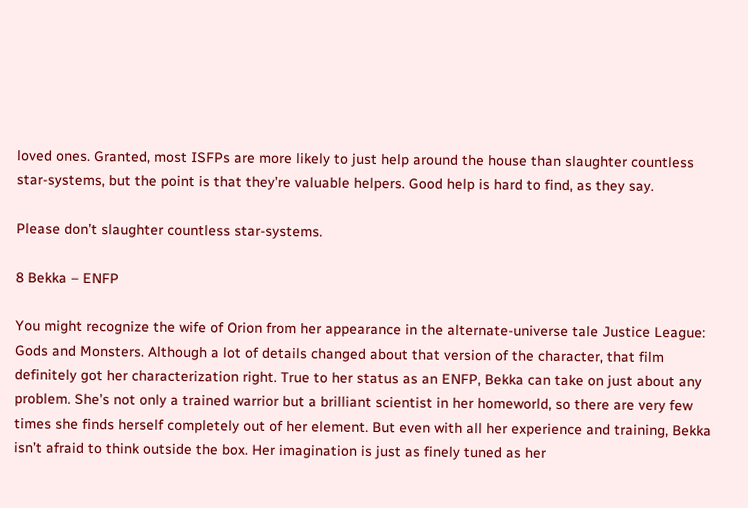loved ones. Granted, most ISFPs are more likely to just help around the house than slaughter countless star-systems, but the point is that they’re valuable helpers. Good help is hard to find, as they say.

Please don’t slaughter countless star-systems.

8 Bekka – ENFP

You might recognize the wife of Orion from her appearance in the alternate-universe tale Justice League: Gods and Monsters. Although a lot of details changed about that version of the character, that film definitely got her characterization right. True to her status as an ENFP, Bekka can take on just about any problem. She’s not only a trained warrior but a brilliant scientist in her homeworld, so there are very few times she finds herself completely out of her element. But even with all her experience and training, Bekka isn’t afraid to think outside the box. Her imagination is just as finely tuned as her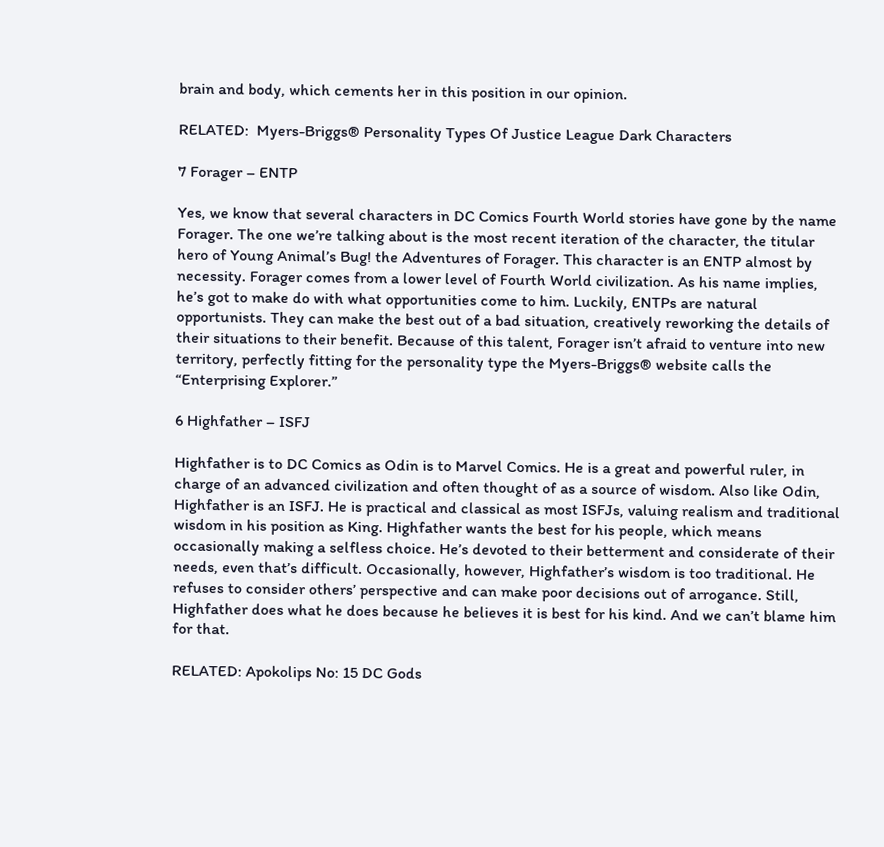brain and body, which cements her in this position in our opinion.

RELATED:  Myers-Briggs® Personality Types Of Justice League Dark Characters

7 Forager – ENTP

Yes, we know that several characters in DC Comics Fourth World stories have gone by the name Forager. The one we’re talking about is the most recent iteration of the character, the titular hero of Young Animal’s Bug! the Adventures of Forager. This character is an ENTP almost by necessity. Forager comes from a lower level of Fourth World civilization. As his name implies, he’s got to make do with what opportunities come to him. Luckily, ENTPs are natural opportunists. They can make the best out of a bad situation, creatively reworking the details of their situations to their benefit. Because of this talent, Forager isn’t afraid to venture into new territory, perfectly fitting for the personality type the Myers-Briggs® website calls the “Enterprising Explorer.”

6 Highfather – ISFJ

Highfather is to DC Comics as Odin is to Marvel Comics. He is a great and powerful ruler, in charge of an advanced civilization and often thought of as a source of wisdom. Also like Odin, Highfather is an ISFJ. He is practical and classical as most ISFJs, valuing realism and traditional wisdom in his position as King. Highfather wants the best for his people, which means occasionally making a selfless choice. He’s devoted to their betterment and considerate of their needs, even that’s difficult. Occasionally, however, Highfather’s wisdom is too traditional. He refuses to consider others’ perspective and can make poor decisions out of arrogance. Still, Highfather does what he does because he believes it is best for his kind. And we can’t blame him for that.

RELATED: Apokolips No: 15 DC Gods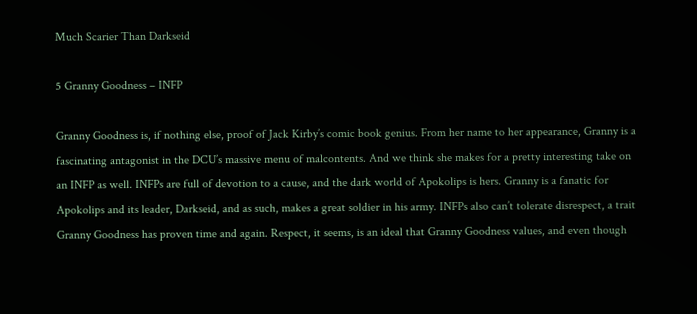Much Scarier Than Darkseid

5 Granny Goodness – INFP

Granny Goodness is, if nothing else, proof of Jack Kirby’s comic book genius. From her name to her appearance, Granny is a fascinating antagonist in the DCU’s massive menu of malcontents. And we think she makes for a pretty interesting take on an INFP as well. INFPs are full of devotion to a cause, and the dark world of Apokolips is hers. Granny is a fanatic for Apokolips and its leader, Darkseid, and as such, makes a great soldier in his army. INFPs also can’t tolerate disrespect, a trait Granny Goodness has proven time and again. Respect, it seems, is an ideal that Granny Goodness values, and even though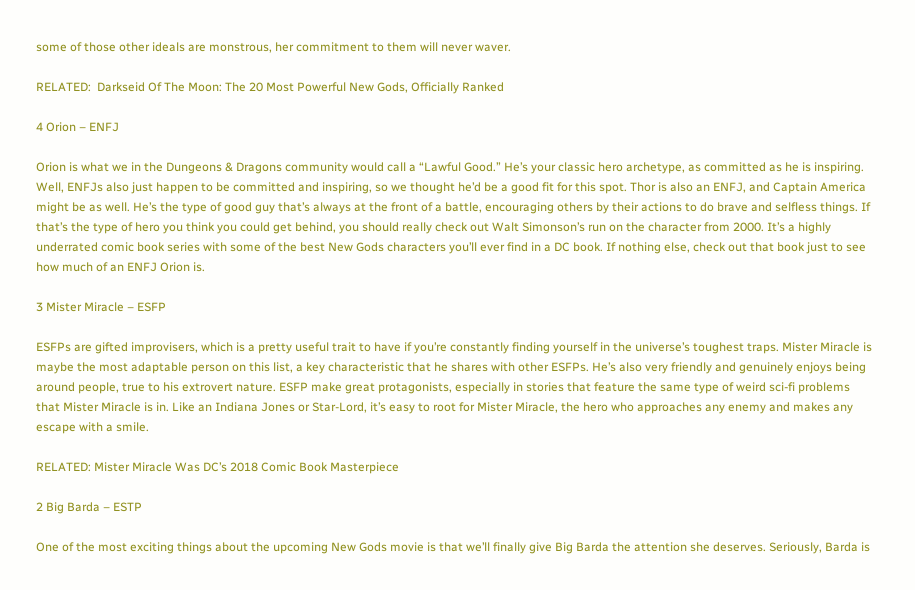some of those other ideals are monstrous, her commitment to them will never waver.

RELATED:  Darkseid Of The Moon: The 20 Most Powerful New Gods, Officially Ranked

4 Orion – ENFJ

Orion is what we in the Dungeons & Dragons community would call a “Lawful Good.” He’s your classic hero archetype, as committed as he is inspiring. Well, ENFJs also just happen to be committed and inspiring, so we thought he’d be a good fit for this spot. Thor is also an ENFJ, and Captain America might be as well. He’s the type of good guy that’s always at the front of a battle, encouraging others by their actions to do brave and selfless things. If that’s the type of hero you think you could get behind, you should really check out Walt Simonson’s run on the character from 2000. It’s a highly underrated comic book series with some of the best New Gods characters you’ll ever find in a DC book. If nothing else, check out that book just to see how much of an ENFJ Orion is.

3 Mister Miracle – ESFP

ESFPs are gifted improvisers, which is a pretty useful trait to have if you’re constantly finding yourself in the universe’s toughest traps. Mister Miracle is maybe the most adaptable person on this list, a key characteristic that he shares with other ESFPs. He’s also very friendly and genuinely enjoys being around people, true to his extrovert nature. ESFP make great protagonists, especially in stories that feature the same type of weird sci-fi problems that Mister Miracle is in. Like an Indiana Jones or Star-Lord, it’s easy to root for Mister Miracle, the hero who approaches any enemy and makes any escape with a smile.

RELATED: Mister Miracle Was DC’s 2018 Comic Book Masterpiece

2 Big Barda – ESTP

One of the most exciting things about the upcoming New Gods movie is that we’ll finally give Big Barda the attention she deserves. Seriously, Barda is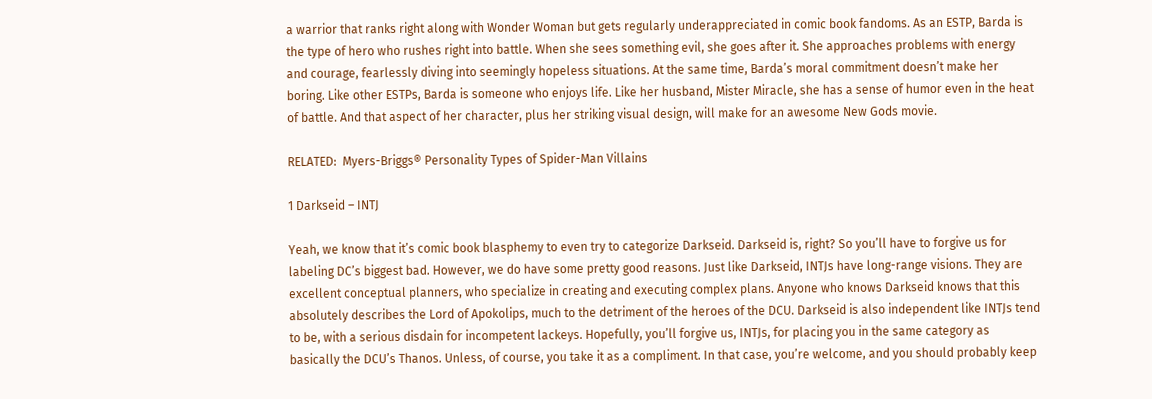a warrior that ranks right along with Wonder Woman but gets regularly underappreciated in comic book fandoms. As an ESTP, Barda is the type of hero who rushes right into battle. When she sees something evil, she goes after it. She approaches problems with energy and courage, fearlessly diving into seemingly hopeless situations. At the same time, Barda’s moral commitment doesn’t make her boring. Like other ESTPs, Barda is someone who enjoys life. Like her husband, Mister Miracle, she has a sense of humor even in the heat of battle. And that aspect of her character, plus her striking visual design, will make for an awesome New Gods movie.

RELATED:  Myers-Briggs® Personality Types of Spider-Man Villains

1 Darkseid – INTJ

Yeah, we know that it’s comic book blasphemy to even try to categorize Darkseid. Darkseid is, right? So you’ll have to forgive us for labeling DC’s biggest bad. However, we do have some pretty good reasons. Just like Darkseid, INTJs have long-range visions. They are excellent conceptual planners, who specialize in creating and executing complex plans. Anyone who knows Darkseid knows that this absolutely describes the Lord of Apokolips, much to the detriment of the heroes of the DCU. Darkseid is also independent like INTJs tend to be, with a serious disdain for incompetent lackeys. Hopefully, you’ll forgive us, INTJs, for placing you in the same category as basically the DCU’s Thanos. Unless, of course, you take it as a compliment. In that case, you’re welcome, and you should probably keep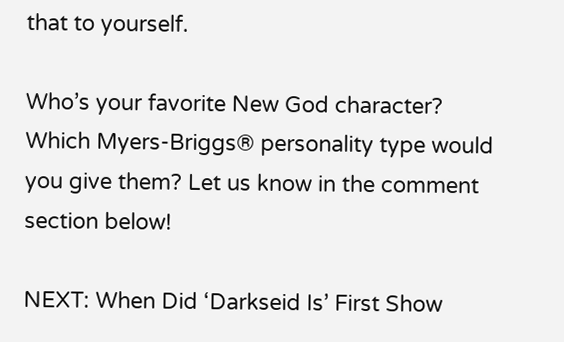that to yourself.

Who’s your favorite New God character? Which Myers-Briggs® personality type would you give them? Let us know in the comment section below!

NEXT: When Did ‘Darkseid Is’ First Show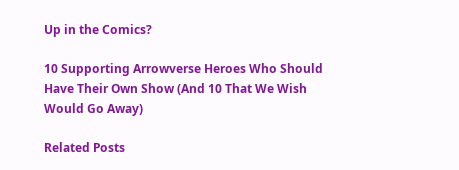Up in the Comics?

10 Supporting Arrowverse Heroes Who Should Have Their Own Show (And 10 That We Wish Would Go Away)

Related Posts